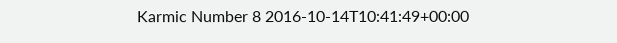Karmic Number 8 2016-10-14T10:41:49+00:00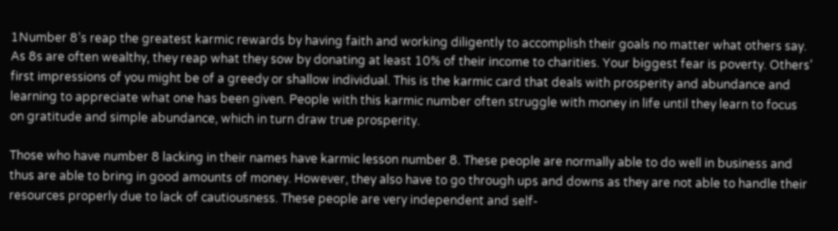1Number 8’s reap the greatest karmic rewards by having faith and working diligently to accomplish their goals no matter what others say. As 8s are often wealthy, they reap what they sow by donating at least 10% of their income to charities. Your biggest fear is poverty. Others’ first impressions of you might be of a greedy or shallow individual. This is the karmic card that deals with prosperity and abundance and learning to appreciate what one has been given. People with this karmic number often struggle with money in life until they learn to focus on gratitude and simple abundance, which in turn draw true prosperity.

Those who have number 8 lacking in their names have karmic lesson number 8. These people are normally able to do well in business and thus are able to bring in good amounts of money. However, they also have to go through ups and downs as they are not able to handle their resources properly due to lack of cautiousness. These people are very independent and self-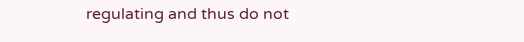regulating and thus do not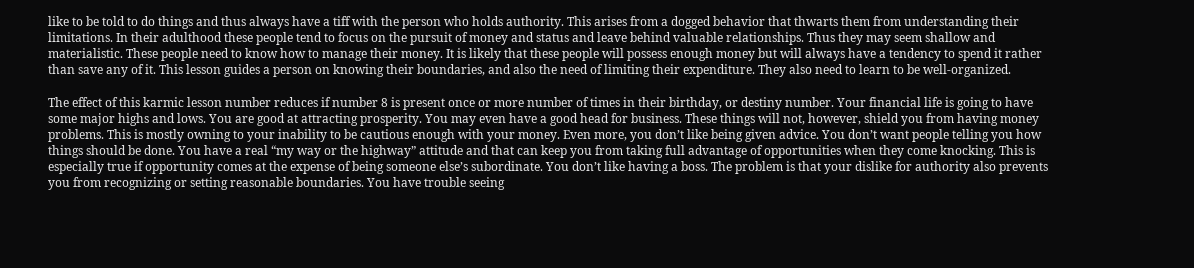like to be told to do things and thus always have a tiff with the person who holds authority. This arises from a dogged behavior that thwarts them from understanding their limitations. In their adulthood these people tend to focus on the pursuit of money and status and leave behind valuable relationships. Thus they may seem shallow and materialistic. These people need to know how to manage their money. It is likely that these people will possess enough money but will always have a tendency to spend it rather than save any of it. This lesson guides a person on knowing their boundaries, and also the need of limiting their expenditure. They also need to learn to be well-organized.

The effect of this karmic lesson number reduces if number 8 is present once or more number of times in their birthday, or destiny number. Your financial life is going to have some major highs and lows. You are good at attracting prosperity. You may even have a good head for business. These things will not, however, shield you from having money problems. This is mostly owning to your inability to be cautious enough with your money. Even more, you don’t like being given advice. You don’t want people telling you how things should be done. You have a real “my way or the highway” attitude and that can keep you from taking full advantage of opportunities when they come knocking. This is especially true if opportunity comes at the expense of being someone else’s subordinate. You don’t like having a boss. The problem is that your dislike for authority also prevents you from recognizing or setting reasonable boundaries. You have trouble seeing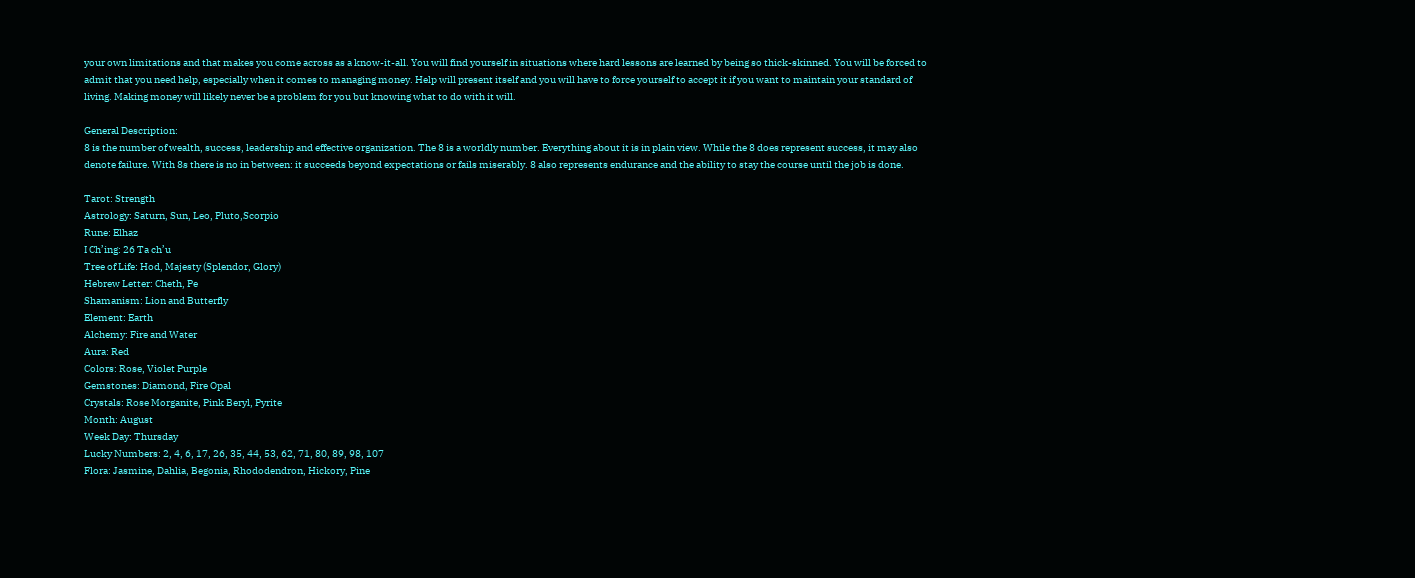your own limitations and that makes you come across as a know-it-all. You will find yourself in situations where hard lessons are learned by being so thick-skinned. You will be forced to admit that you need help, especially when it comes to managing money. Help will present itself and you will have to force yourself to accept it if you want to maintain your standard of living. Making money will likely never be a problem for you but knowing what to do with it will.

General Description:
8 is the number of wealth, success, leadership and effective organization. The 8 is a worldly number. Everything about it is in plain view. While the 8 does represent success, it may also denote failure. With 8s there is no in between: it succeeds beyond expectations or fails miserably. 8 also represents endurance and the ability to stay the course until the job is done.

Tarot: Strength
Astrology: Saturn, Sun, Leo, Pluto,Scorpio
Rune: Elhaz
I Ch’ing: 26 Ta ch’u
Tree of Life: Hod, Majesty (Splendor, Glory)
Hebrew Letter: Cheth, Pe
Shamanism: Lion and Butterfly
Element: Earth
Alchemy: Fire and Water
Aura: Red
Colors: Rose, Violet Purple
Gemstones: Diamond, Fire Opal
Crystals: Rose Morganite, Pink Beryl, Pyrite
Month: August
Week Day: Thursday
Lucky Numbers: 2, 4, 6, 17, 26, 35, 44, 53, 62, 71, 80, 89, 98, 107
Flora: Jasmine, Dahlia, Begonia, Rhododendron, Hickory, Pine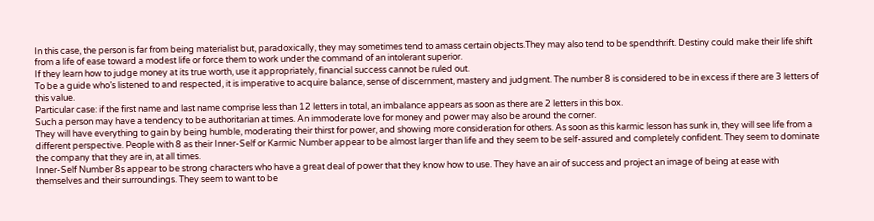In this case, the person is far from being materialist but, paradoxically, they may sometimes tend to amass certain objects.They may also tend to be spendthrift. Destiny could make their life shift from a life of ease toward a modest life or force them to work under the command of an intolerant superior.
If they learn how to judge money at its true worth, use it appropriately, financial success cannot be ruled out.
To be a guide who’s listened to and respected, it is imperative to acquire balance, sense of discernment, mastery and judgment. The number 8 is considered to be in excess if there are 3 letters of this value.
Particular case: if the first name and last name comprise less than 12 letters in total, an imbalance appears as soon as there are 2 letters in this box.
Such a person may have a tendency to be authoritarian at times. An immoderate love for money and power may also be around the corner.
They will have everything to gain by being humble, moderating their thirst for power, and showing more consideration for others. As soon as this karmic lesson has sunk in, they will see life from a different perspective. People with 8 as their Inner-Self or Karmic Number appear to be almost larger than life and they seem to be self-assured and completely confident. They seem to dominate the company that they are in, at all times.
Inner-Self Number 8s appear to be strong characters who have a great deal of power that they know how to use. They have an air of success and project an image of being at ease with themselves and their surroundings. They seem to want to be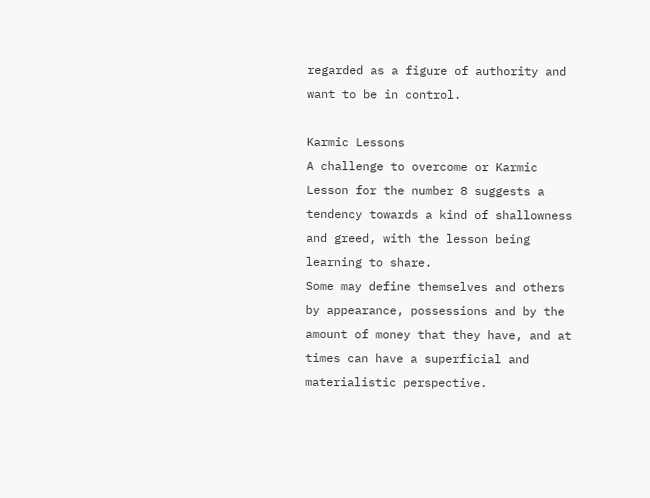regarded as a figure of authority and want to be in control.

Karmic Lessons
A challenge to overcome or Karmic Lesson for the number 8 suggests a tendency towards a kind of shallowness and greed, with the lesson being learning to share.
Some may define themselves and others by appearance, possessions and by the amount of money that they have, and at times can have a superficial and materialistic perspective.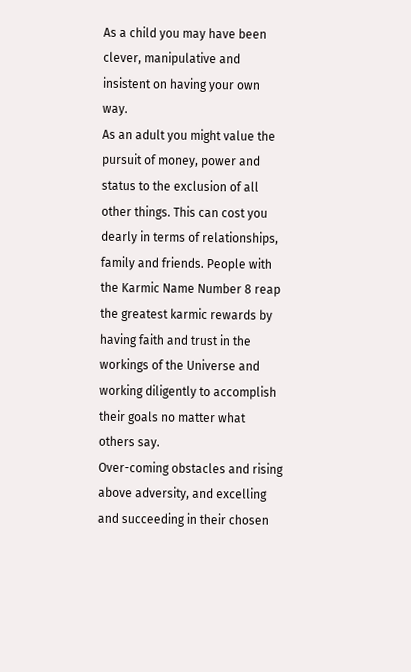As a child you may have been clever, manipulative and insistent on having your own way.
As an adult you might value the pursuit of money, power and status to the exclusion of all other things. This can cost you dearly in terms of relationships, family and friends. People with the Karmic Name Number 8 reap the greatest karmic rewards by having faith and trust in the workings of the Universe and working diligently to accomplish their goals no matter what others say.
Over-coming obstacles and rising above adversity, and excelling and succeeding in their chosen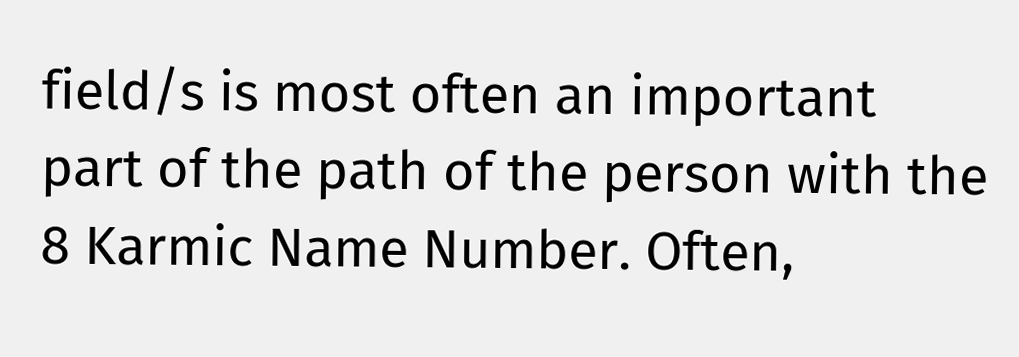field/s is most often an important part of the path of the person with the 8 Karmic Name Number. Often,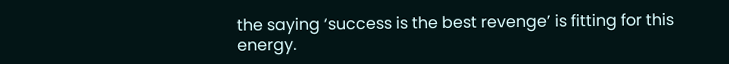the saying ‘success is the best revenge’ is fitting for this energy.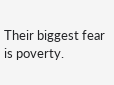Their biggest fear is poverty.